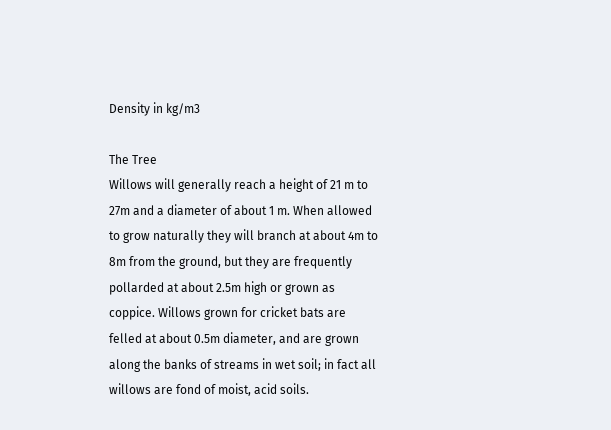Density in kg/m3

The Tree
Willows will generally reach a height of 21 m to 27m and a diameter of about 1 m. When allowed to grow naturally they will branch at about 4m to 8m from the ground, but they are frequently pollarded at about 2.5m high or grown as coppice. Willows grown for cricket bats are felled at about 0.5m diameter, and are grown along the banks of streams in wet soil; in fact all willows are fond of moist, acid soils.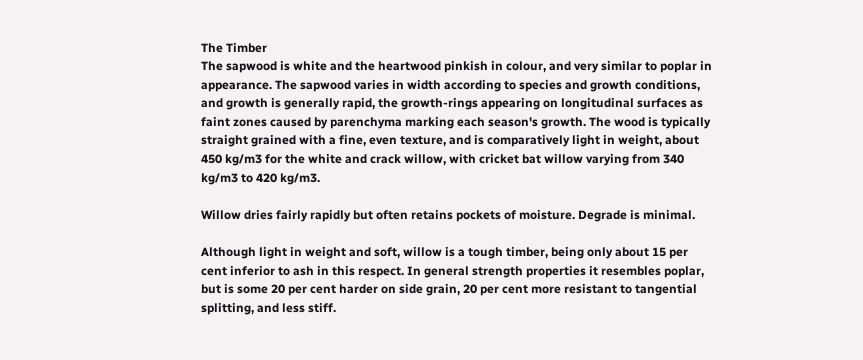The Timber
The sapwood is white and the heartwood pinkish in colour, and very similar to poplar in appearance. The sapwood varies in width according to species and growth conditions, and growth is generally rapid, the growth-rings appearing on longitudinal surfaces as faint zones caused by parenchyma marking each season's growth. The wood is typically straight grained with a fine, even texture, and is comparatively light in weight, about 450 kg/m3 for the white and crack willow, with cricket bat willow varying from 340 kg/m3 to 420 kg/m3.

Willow dries fairly rapidly but often retains pockets of moisture. Degrade is minimal.

Although light in weight and soft, willow is a tough timber, being only about 15 per cent inferior to ash in this respect. In general strength properties it resembles poplar, but is some 20 per cent harder on side grain, 20 per cent more resistant to tangential splitting, and less stiff.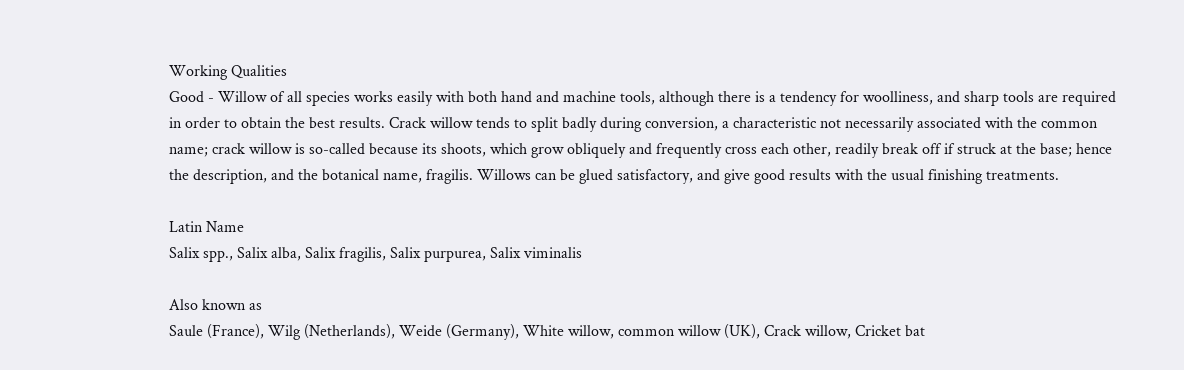Working Qualities
Good - Willow of all species works easily with both hand and machine tools, although there is a tendency for woolliness, and sharp tools are required in order to obtain the best results. Crack willow tends to split badly during conversion, a characteristic not necessarily associated with the common name; crack willow is so-called because its shoots, which grow obliquely and frequently cross each other, readily break off if struck at the base; hence the description, and the botanical name, fragilis. Willows can be glued satisfactory, and give good results with the usual finishing treatments.

Latin Name
Salix spp., Salix alba, Salix fragilis, Salix purpurea, Salix viminalis

Also known as
Saule (France), Wilg (Netherlands), Weide (Germany), White willow, common willow (UK), Crack willow, Cricket bat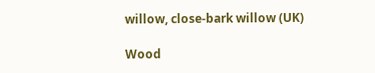willow, close-bark willow (UK)

Wood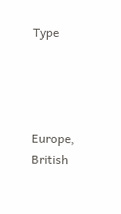Type




Europe, British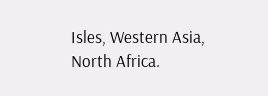Isles, Western Asia, North Africa.